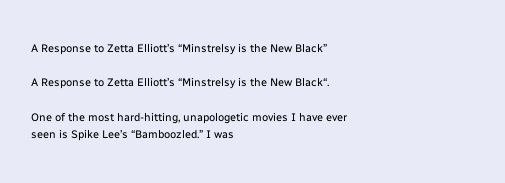A Response to Zetta Elliott’s “Minstrelsy is the New Black”

A Response to Zetta Elliott’s “Minstrelsy is the New Black“.

One of the most hard-hitting, unapologetic movies I have ever seen is Spike Lee’s “Bamboozled.” I was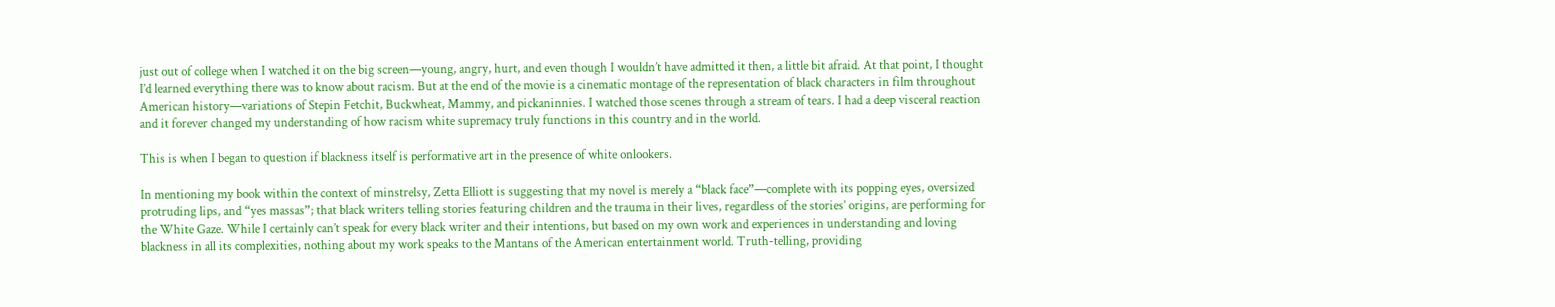just out of college when I watched it on the big screen—young, angry, hurt, and even though I wouldn’t have admitted it then, a little bit afraid. At that point, I thought I’d learned everything there was to know about racism. But at the end of the movie is a cinematic montage of the representation of black characters in film throughout American history—variations of Stepin Fetchit, Buckwheat, Mammy, and pickaninnies. I watched those scenes through a stream of tears. I had a deep visceral reaction and it forever changed my understanding of how racism white supremacy truly functions in this country and in the world.

This is when I began to question if blackness itself is performative art in the presence of white onlookers.

In mentioning my book within the context of minstrelsy, Zetta Elliott is suggesting that my novel is merely a “black face”—complete with its popping eyes, oversized protruding lips, and “yes massas”; that black writers telling stories featuring children and the trauma in their lives, regardless of the stories’ origins, are performing for the White Gaze. While I certainly can’t speak for every black writer and their intentions, but based on my own work and experiences in understanding and loving blackness in all its complexities, nothing about my work speaks to the Mantans of the American entertainment world. Truth-telling, providing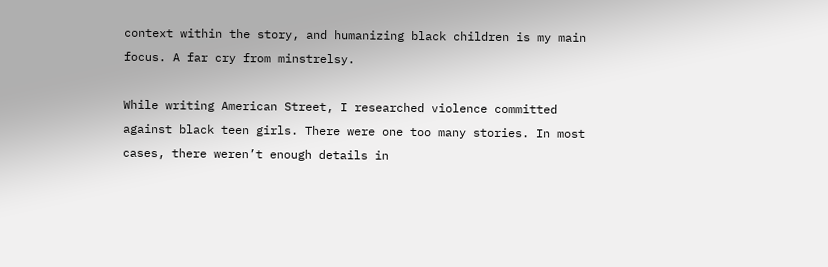context within the story, and humanizing black children is my main focus. A far cry from minstrelsy.

While writing American Street, I researched violence committed against black teen girls. There were one too many stories. In most cases, there weren’t enough details in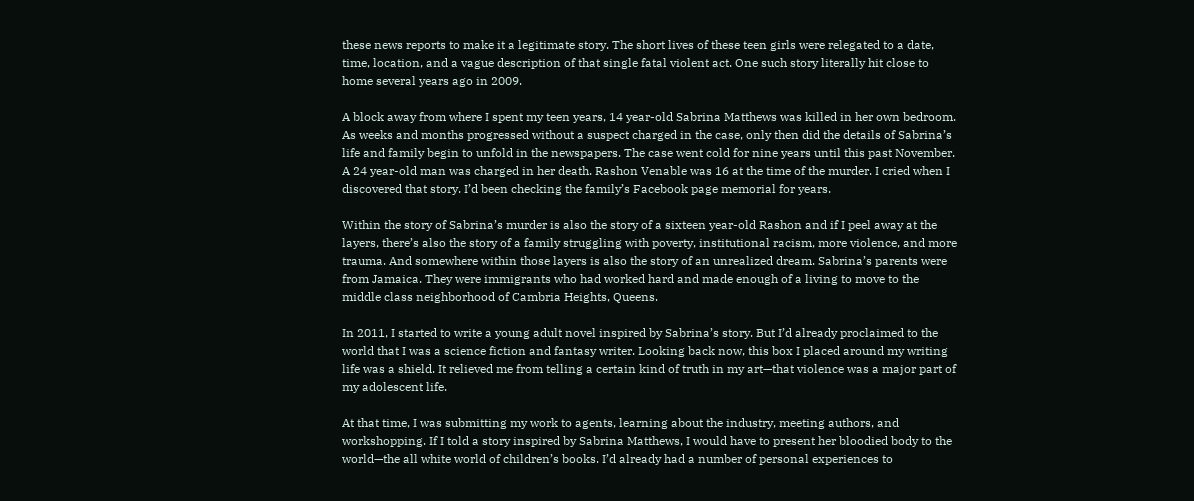these news reports to make it a legitimate story. The short lives of these teen girls were relegated to a date, time, location, and a vague description of that single fatal violent act. One such story literally hit close to home several years ago in 2009.

A block away from where I spent my teen years, 14 year-old Sabrina Matthews was killed in her own bedroom. As weeks and months progressed without a suspect charged in the case, only then did the details of Sabrina’s life and family begin to unfold in the newspapers. The case went cold for nine years until this past November. A 24 year-old man was charged in her death. Rashon Venable was 16 at the time of the murder. I cried when I discovered that story. I’d been checking the family’s Facebook page memorial for years.

Within the story of Sabrina’s murder is also the story of a sixteen year-old Rashon and if I peel away at the layers, there’s also the story of a family struggling with poverty, institutional racism, more violence, and more trauma. And somewhere within those layers is also the story of an unrealized dream. Sabrina’s parents were from Jamaica. They were immigrants who had worked hard and made enough of a living to move to the middle class neighborhood of Cambria Heights, Queens.

In 2011, I started to write a young adult novel inspired by Sabrina’s story. But I’d already proclaimed to the world that I was a science fiction and fantasy writer. Looking back now, this box I placed around my writing life was a shield. It relieved me from telling a certain kind of truth in my art—that violence was a major part of my adolescent life.

At that time, I was submitting my work to agents, learning about the industry, meeting authors, and workshopping. If I told a story inspired by Sabrina Matthews, I would have to present her bloodied body to the world—the all white world of children’s books. I’d already had a number of personal experiences to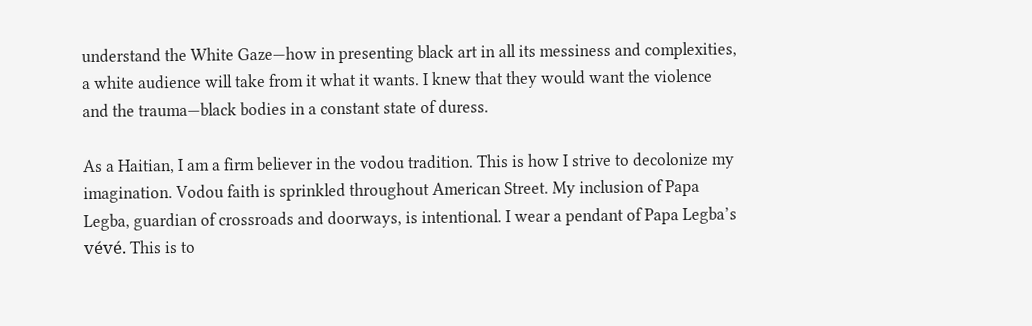understand the White Gaze—how in presenting black art in all its messiness and complexities, a white audience will take from it what it wants. I knew that they would want the violence and the trauma—black bodies in a constant state of duress.

As a Haitian, I am a firm believer in the vodou tradition. This is how I strive to decolonize my imagination. Vodou faith is sprinkled throughout American Street. My inclusion of Papa Legba, guardian of crossroads and doorways, is intentional. I wear a pendant of Papa Legba’s vévé. This is to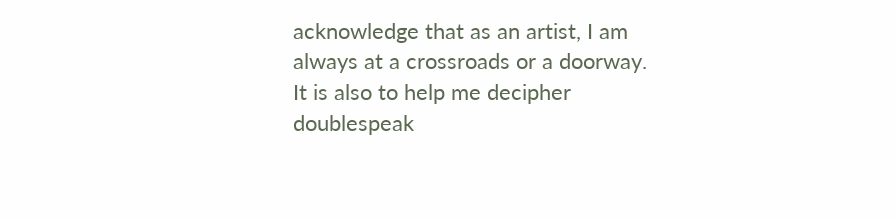acknowledge that as an artist, I am always at a crossroads or a doorway. It is also to help me decipher doublespeak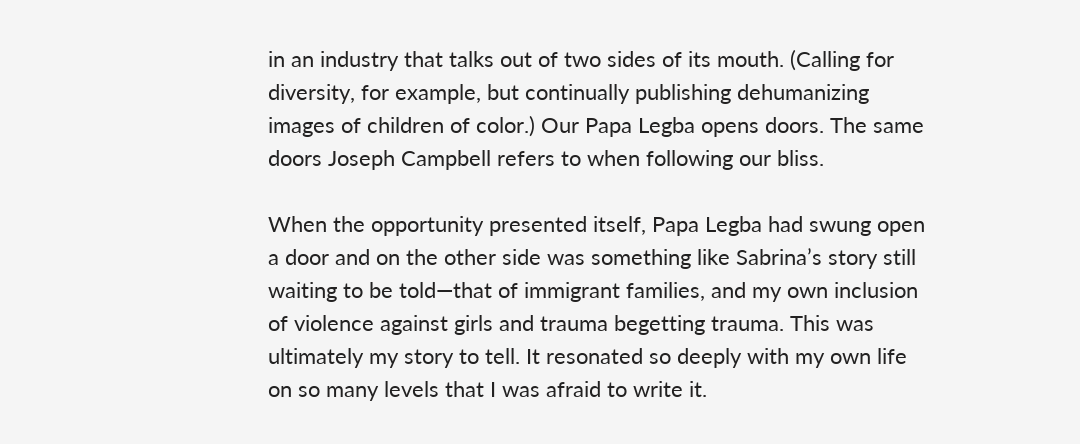in an industry that talks out of two sides of its mouth. (Calling for diversity, for example, but continually publishing dehumanizing images of children of color.) Our Papa Legba opens doors. The same doors Joseph Campbell refers to when following our bliss.

When the opportunity presented itself, Papa Legba had swung open a door and on the other side was something like Sabrina’s story still waiting to be told—that of immigrant families, and my own inclusion of violence against girls and trauma begetting trauma. This was ultimately my story to tell. It resonated so deeply with my own life on so many levels that I was afraid to write it.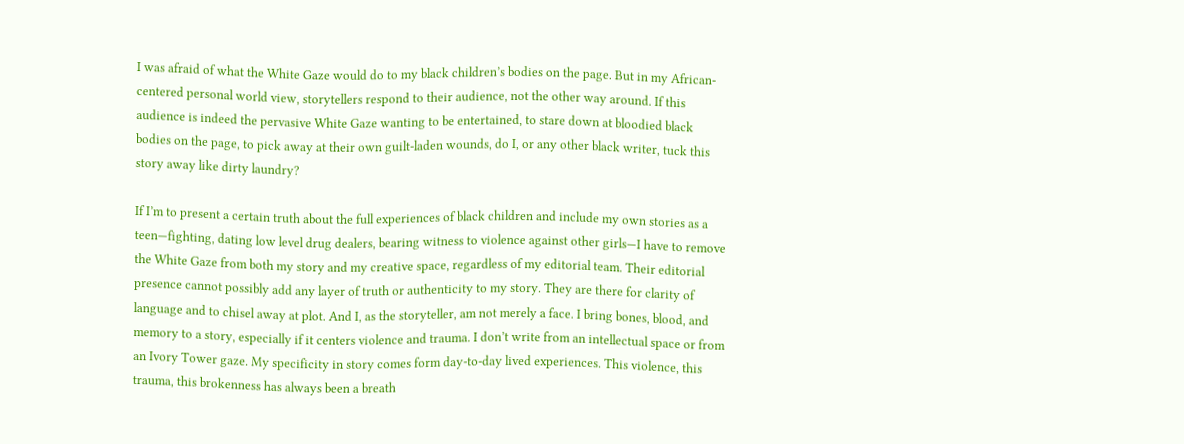I was afraid of what the White Gaze would do to my black children’s bodies on the page. But in my African-centered personal world view, storytellers respond to their audience, not the other way around. If this audience is indeed the pervasive White Gaze wanting to be entertained, to stare down at bloodied black bodies on the page, to pick away at their own guilt-laden wounds, do I, or any other black writer, tuck this story away like dirty laundry?

If I’m to present a certain truth about the full experiences of black children and include my own stories as a teen—fighting, dating low level drug dealers, bearing witness to violence against other girls—I have to remove the White Gaze from both my story and my creative space, regardless of my editorial team. Their editorial presence cannot possibly add any layer of truth or authenticity to my story. They are there for clarity of language and to chisel away at plot. And I, as the storyteller, am not merely a face. I bring bones, blood, and memory to a story, especially if it centers violence and trauma. I don’t write from an intellectual space or from an Ivory Tower gaze. My specificity in story comes form day-to-day lived experiences. This violence, this trauma, this brokenness has always been a breath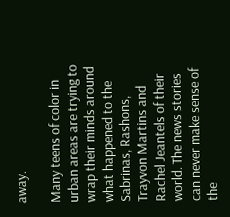away.

Many teens of color in urban areas are trying to wrap their minds around what happened to the Sabrinas, Rashons, Trayvon Martins and Rachel Jeantels of their world. The news stories can never make sense of the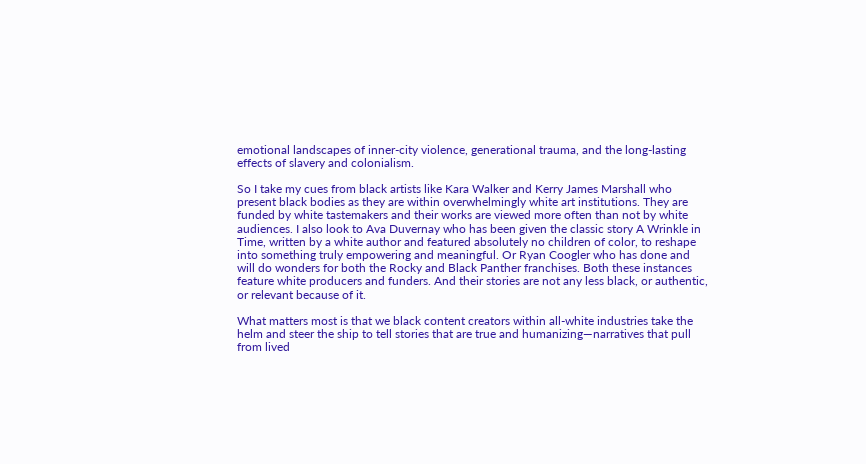emotional landscapes of inner-city violence, generational trauma, and the long-lasting effects of slavery and colonialism.

So I take my cues from black artists like Kara Walker and Kerry James Marshall who present black bodies as they are within overwhelmingly white art institutions. They are funded by white tastemakers and their works are viewed more often than not by white audiences. I also look to Ava Duvernay who has been given the classic story A Wrinkle in Time, written by a white author and featured absolutely no children of color, to reshape into something truly empowering and meaningful. Or Ryan Coogler who has done and will do wonders for both the Rocky and Black Panther franchises. Both these instances feature white producers and funders. And their stories are not any less black, or authentic, or relevant because of it.

What matters most is that we black content creators within all-white industries take the helm and steer the ship to tell stories that are true and humanizing—narratives that pull from lived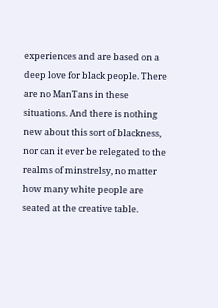experiences and are based on a deep love for black people. There are no ManTans in these situations. And there is nothing new about this sort of blackness, nor can it ever be relegated to the realms of minstrelsy, no matter how many white people are seated at the creative table.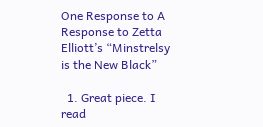One Response to A Response to Zetta Elliott’s “Minstrelsy is the New Black”

  1. Great piece. I read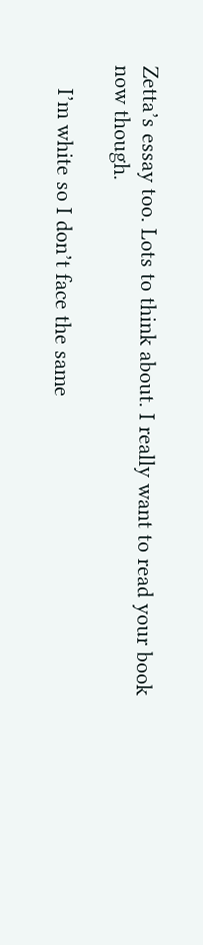Zetta’s essay too. Lots to think about. I really want to read your book now though.

    I’m white so I don’t face the same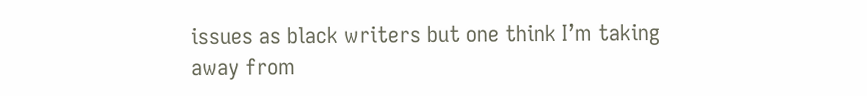issues as black writers but one think I’m taking away from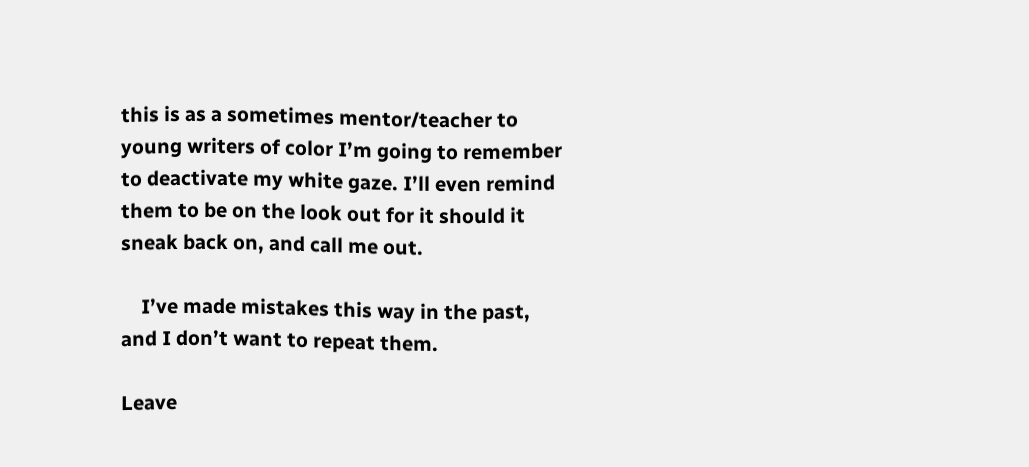this is as a sometimes mentor/teacher to young writers of color I’m going to remember to deactivate my white gaze. I’ll even remind them to be on the look out for it should it sneak back on, and call me out.

    I’ve made mistakes this way in the past, and I don’t want to repeat them.

Leave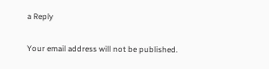a Reply

Your email address will not be published.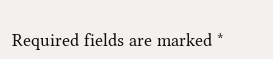Required fields are marked *